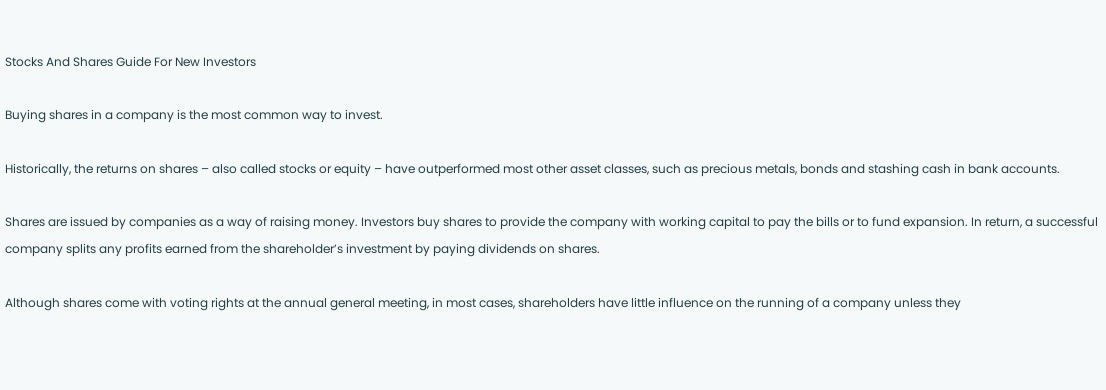Stocks And Shares Guide For New Investors

Buying shares in a company is the most common way to invest.

Historically, the returns on shares – also called stocks or equity – have outperformed most other asset classes, such as precious metals, bonds and stashing cash in bank accounts.

Shares are issued by companies as a way of raising money. Investors buy shares to provide the company with working capital to pay the bills or to fund expansion. In return, a successful company splits any profits earned from the shareholder’s investment by paying dividends on shares.

Although shares come with voting rights at the annual general meeting, in most cases, shareholders have little influence on the running of a company unless they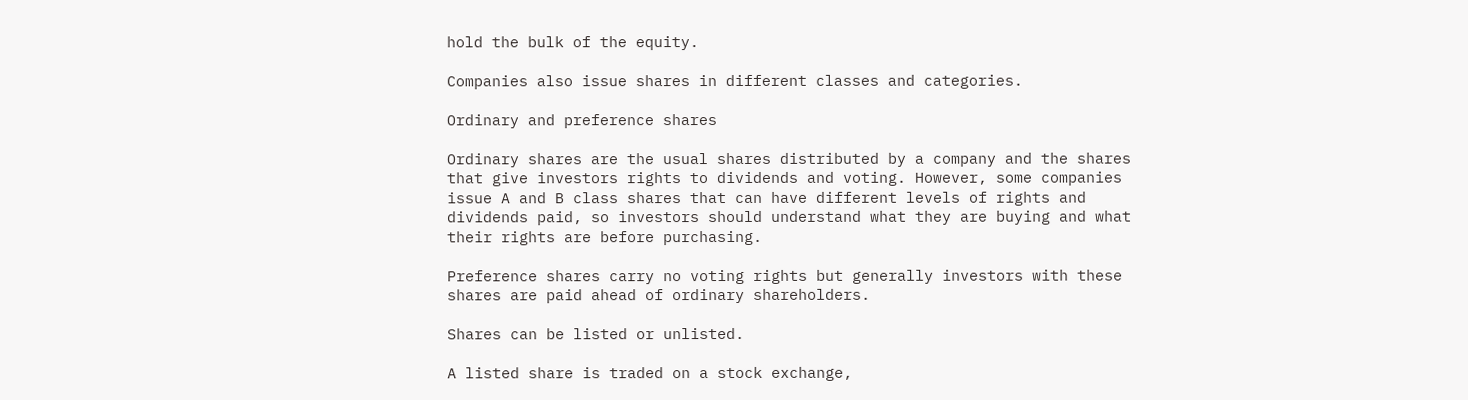hold the bulk of the equity.

Companies also issue shares in different classes and categories.

Ordinary and preference shares

Ordinary shares are the usual shares distributed by a company and the shares that give investors rights to dividends and voting. However, some companies issue A and B class shares that can have different levels of rights and dividends paid, so investors should understand what they are buying and what their rights are before purchasing.

Preference shares carry no voting rights but generally investors with these shares are paid ahead of ordinary shareholders.

Shares can be listed or unlisted.

A listed share is traded on a stock exchange,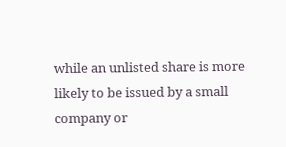while an unlisted share is more likely to be issued by a small company or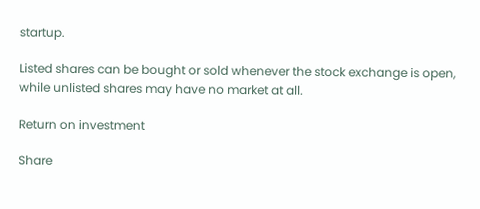startup.

Listed shares can be bought or sold whenever the stock exchange is open, while unlisted shares may have no market at all.

Return on investment

Share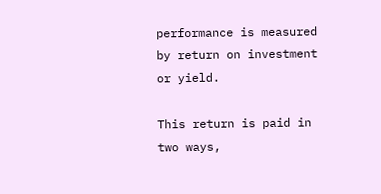performance is measured by return on investment or yield.

This return is paid in two ways,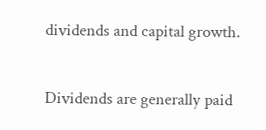dividends and capital growth.

Dividends are generally paid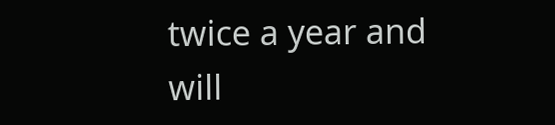twice a year and will